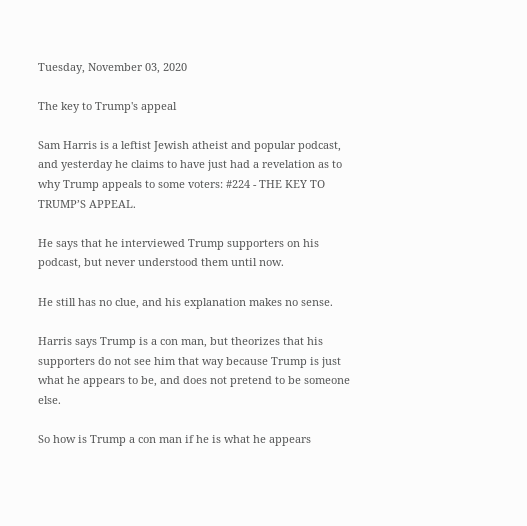Tuesday, November 03, 2020

The key to Trump's appeal

Sam Harris is a leftist Jewish atheist and popular podcast, and yesterday he claims to have just had a revelation as to why Trump appeals to some voters: #224 - THE KEY TO TRUMP’S APPEAL.

He says that he interviewed Trump supporters on his podcast, but never understood them until now.

He still has no clue, and his explanation makes no sense.

Harris says Trump is a con man, but theorizes that his supporters do not see him that way because Trump is just what he appears to be, and does not pretend to be someone else.

So how is Trump a con man if he is what he appears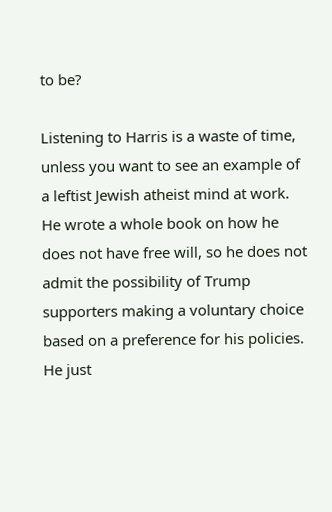to be?

Listening to Harris is a waste of time, unless you want to see an example of a leftist Jewish atheist mind at work. He wrote a whole book on how he does not have free will, so he does not admit the possibility of Trump supporters making a voluntary choice based on a preference for his policies. He just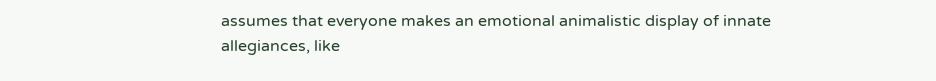assumes that everyone makes an emotional animalistic display of innate allegiances, like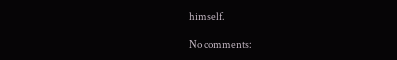himself.

No comments: